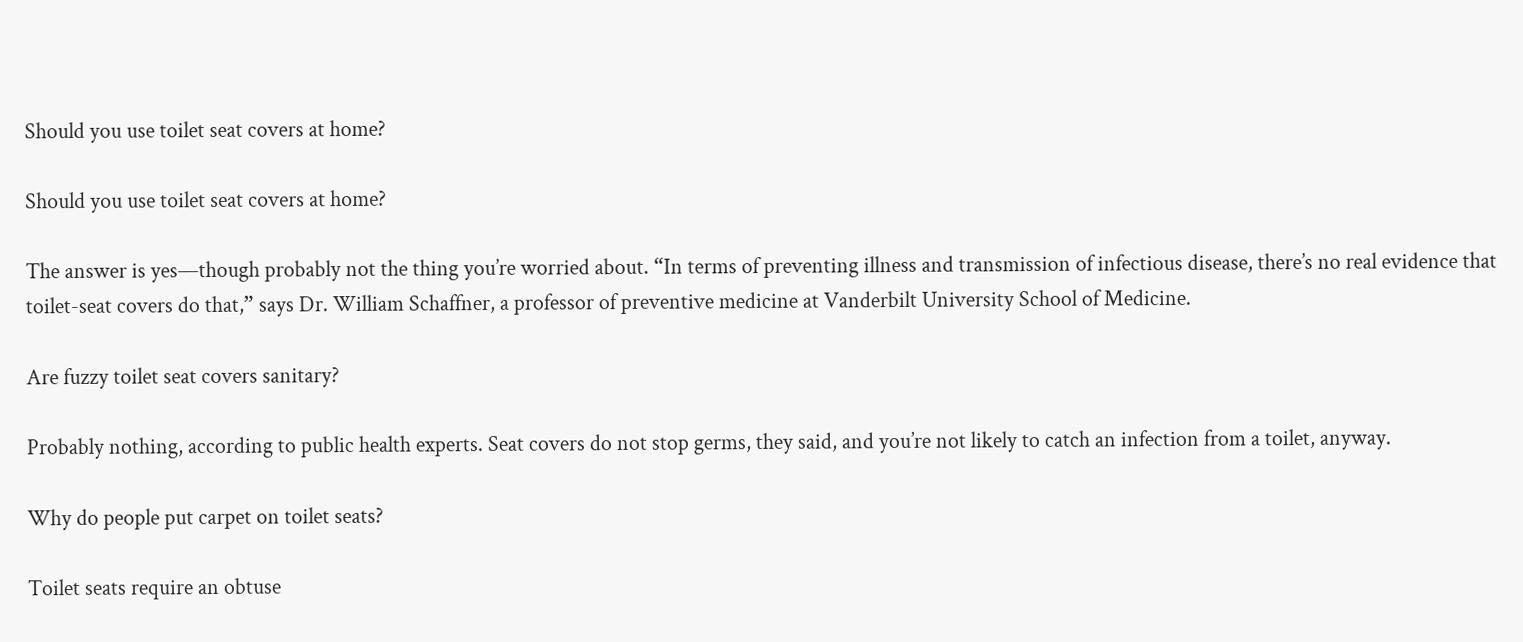Should you use toilet seat covers at home?

Should you use toilet seat covers at home?

The answer is yes—though probably not the thing you’re worried about. “In terms of preventing illness and transmission of infectious disease, there’s no real evidence that toilet-seat covers do that,” says Dr. William Schaffner, a professor of preventive medicine at Vanderbilt University School of Medicine.

Are fuzzy toilet seat covers sanitary?

Probably nothing, according to public health experts. Seat covers do not stop germs, they said, and you’re not likely to catch an infection from a toilet, anyway.

Why do people put carpet on toilet seats?

Toilet seats require an obtuse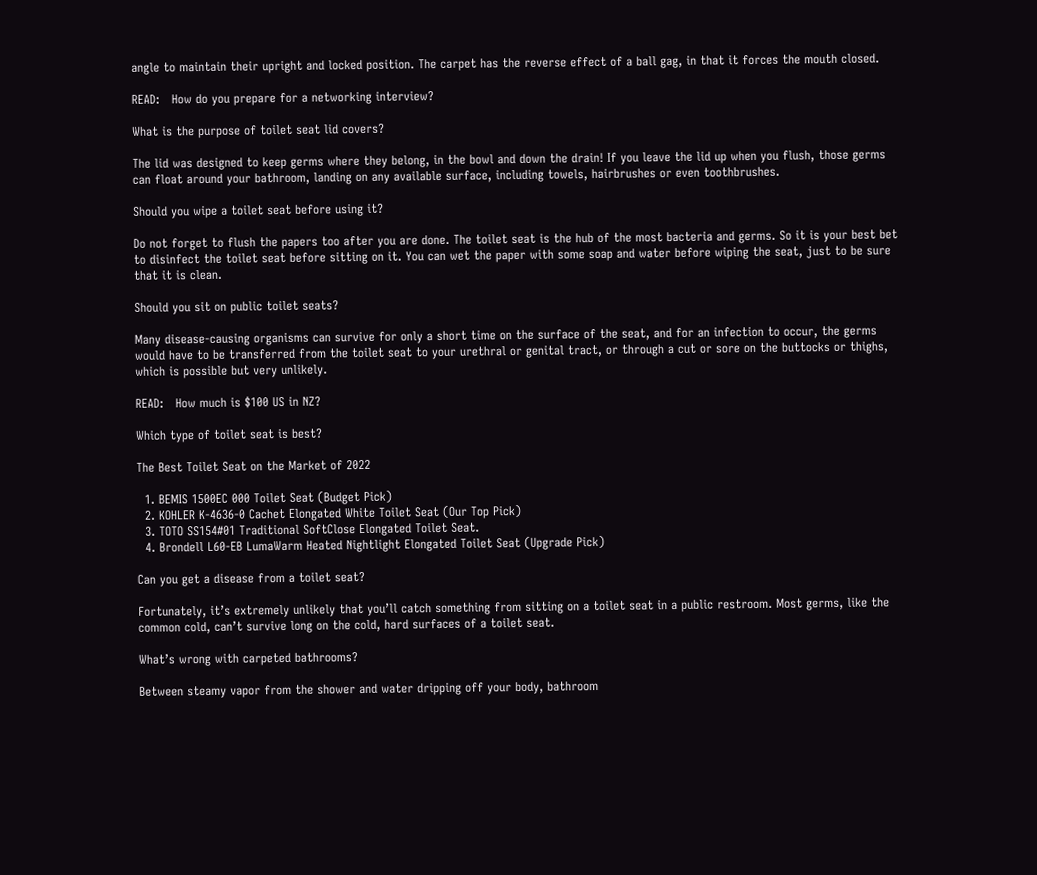angle to maintain their upright and locked position. The carpet has the reverse effect of a ball gag, in that it forces the mouth closed.

READ:   How do you prepare for a networking interview?

What is the purpose of toilet seat lid covers?

The lid was designed to keep germs where they belong, in the bowl and down the drain! If you leave the lid up when you flush, those germs can float around your bathroom, landing on any available surface, including towels, hairbrushes or even toothbrushes.

Should you wipe a toilet seat before using it?

Do not forget to flush the papers too after you are done. The toilet seat is the hub of the most bacteria and germs. So it is your best bet to disinfect the toilet seat before sitting on it. You can wet the paper with some soap and water before wiping the seat, just to be sure that it is clean.

Should you sit on public toilet seats?

Many disease-causing organisms can survive for only a short time on the surface of the seat, and for an infection to occur, the germs would have to be transferred from the toilet seat to your urethral or genital tract, or through a cut or sore on the buttocks or thighs, which is possible but very unlikely.

READ:   How much is $100 US in NZ?

Which type of toilet seat is best?

The Best Toilet Seat on the Market of 2022

  1. BEMIS 1500EC 000 Toilet Seat (Budget Pick)
  2. KOHLER K-4636-0 Cachet Elongated White Toilet Seat (Our Top Pick)
  3. TOTO SS154#01 Traditional SoftClose Elongated Toilet Seat.
  4. Brondell L60-EB LumaWarm Heated Nightlight Elongated Toilet Seat (Upgrade Pick)

Can you get a disease from a toilet seat?

Fortunately, it’s extremely unlikely that you’ll catch something from sitting on a toilet seat in a public restroom. Most germs, like the common cold, can’t survive long on the cold, hard surfaces of a toilet seat.

What’s wrong with carpeted bathrooms?

Between steamy vapor from the shower and water dripping off your body, bathroom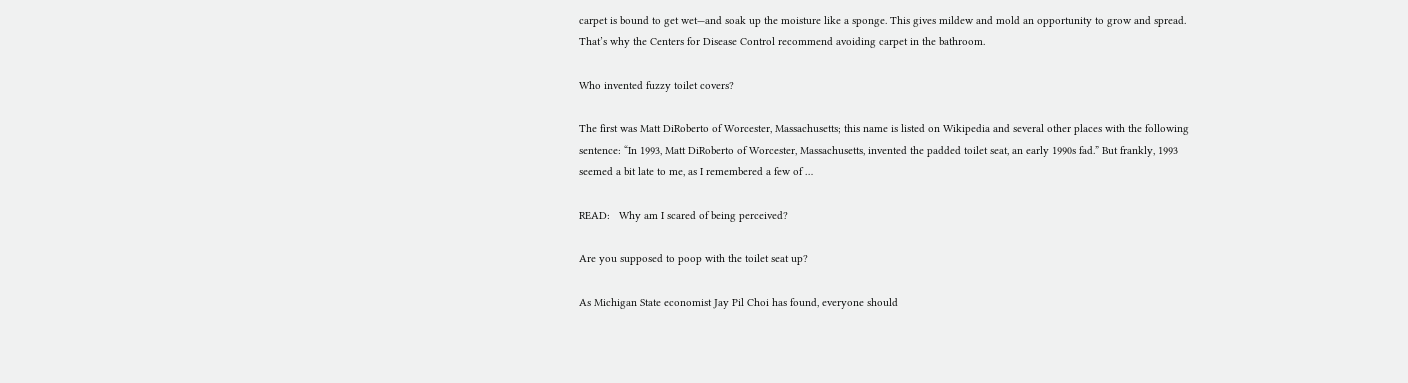carpet is bound to get wet—and soak up the moisture like a sponge. This gives mildew and mold an opportunity to grow and spread. That’s why the Centers for Disease Control recommend avoiding carpet in the bathroom.

Who invented fuzzy toilet covers?

The first was Matt DiRoberto of Worcester, Massachusetts; this name is listed on Wikipedia and several other places with the following sentence: “In 1993, Matt DiRoberto of Worcester, Massachusetts, invented the padded toilet seat, an early 1990s fad.” But frankly, 1993 seemed a bit late to me, as I remembered a few of …

READ:   Why am I scared of being perceived?

Are you supposed to poop with the toilet seat up?

As Michigan State economist Jay Pil Choi has found, everyone should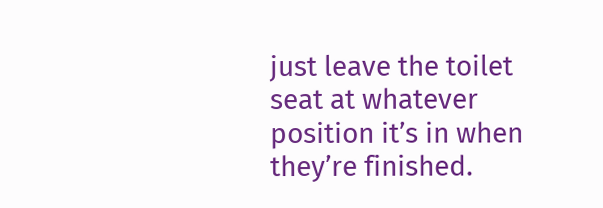just leave the toilet seat at whatever position it’s in when they’re finished.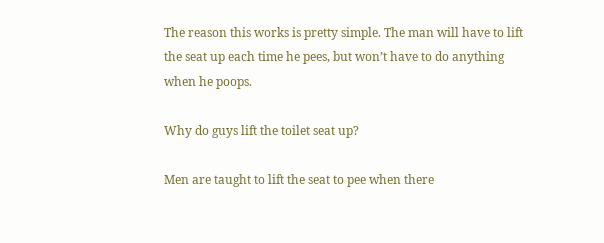The reason this works is pretty simple. The man will have to lift the seat up each time he pees, but won’t have to do anything when he poops.

Why do guys lift the toilet seat up?

Men are taught to lift the seat to pee when there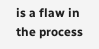is a flaw in the process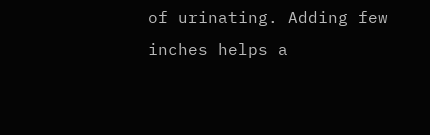of urinating. Adding few inches helps a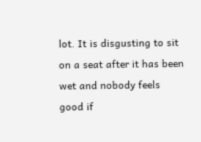lot. It is disgusting to sit on a seat after it has been wet and nobody feels good if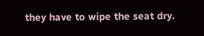they have to wipe the seat dry.